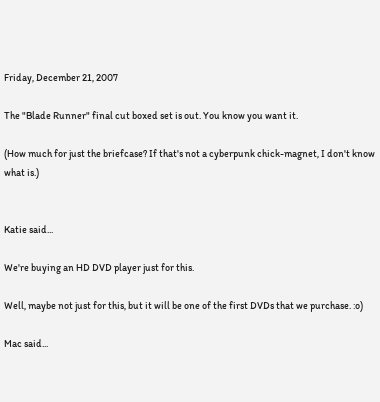Friday, December 21, 2007

The "Blade Runner" final cut boxed set is out. You know you want it.

(How much for just the briefcase? If that's not a cyberpunk chick-magnet, I don't know what is.)


Katie said...

We're buying an HD DVD player just for this.

Well, maybe not just for this, but it will be one of the first DVDs that we purchase. :o)

Mac said...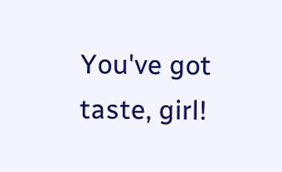You've got taste, girl!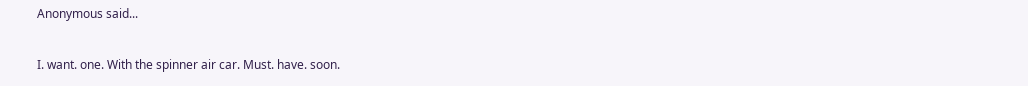Anonymous said...

I. want. one. With the spinner air car. Must. have. soon.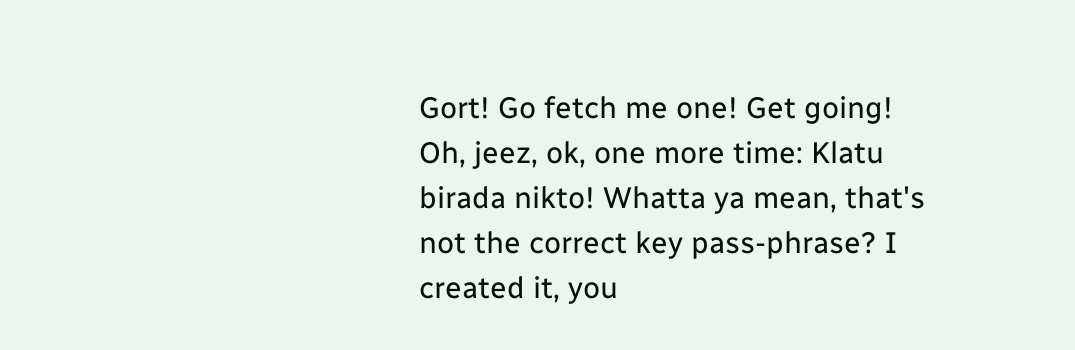Gort! Go fetch me one! Get going! Oh, jeez, ok, one more time: Klatu birada nikto! Whatta ya mean, that's not the correct key pass-phrase? I created it, you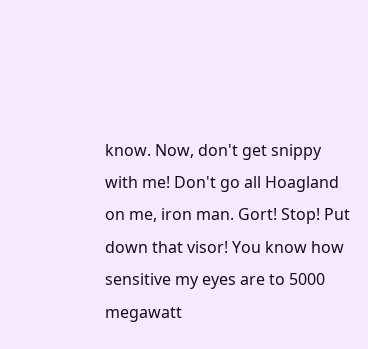know. Now, don't get snippy with me! Don't go all Hoagland on me, iron man. Gort! Stop! Put down that visor! You know how sensitive my eyes are to 5000 megawatt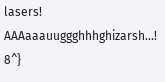lasers!
AAAaaauuggghhhghizarsh...! 8^}